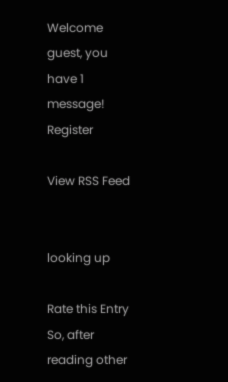Welcome guest, you have 1 message! Register

View RSS Feed


looking up

Rate this Entry
So, after reading other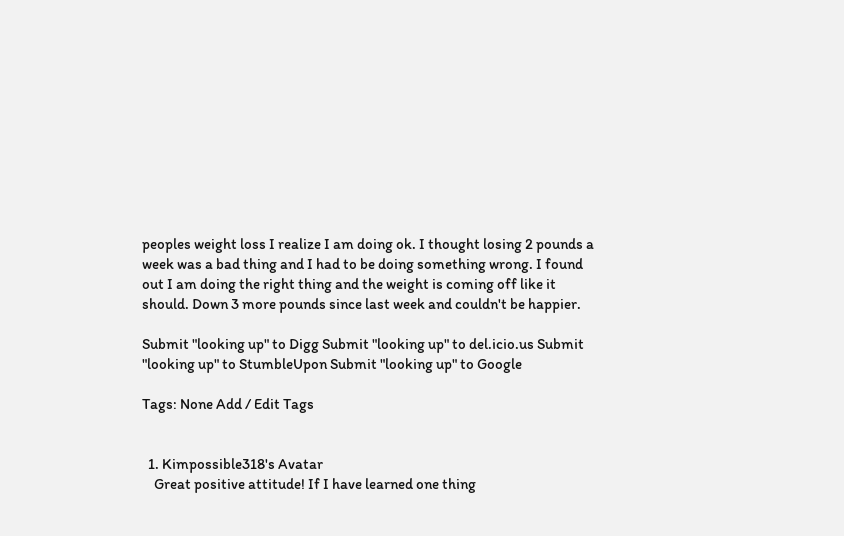peoples weight loss I realize I am doing ok. I thought losing 2 pounds a week was a bad thing and I had to be doing something wrong. I found out I am doing the right thing and the weight is coming off like it should. Down 3 more pounds since last week and couldn't be happier.

Submit "looking up" to Digg Submit "looking up" to del.icio.us Submit "looking up" to StumbleUpon Submit "looking up" to Google

Tags: None Add / Edit Tags


  1. Kimpossible318's Avatar
    Great positive attitude! If I have learned one thing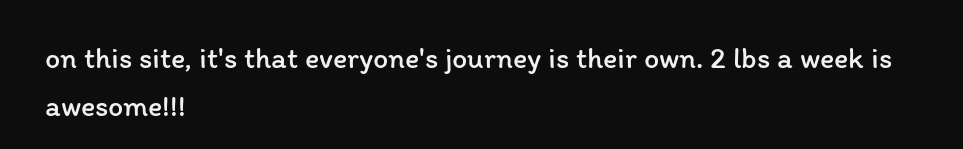on this site, it's that everyone's journey is their own. 2 lbs a week is awesome!!!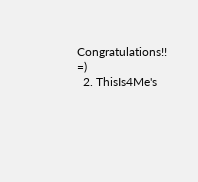Congratulations!! =)
  2. ThisIs4Me's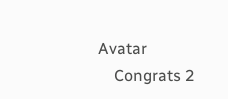Avatar
    Congrats 2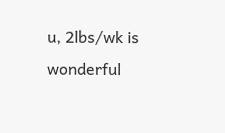u, 2lbs/wk is wonderful